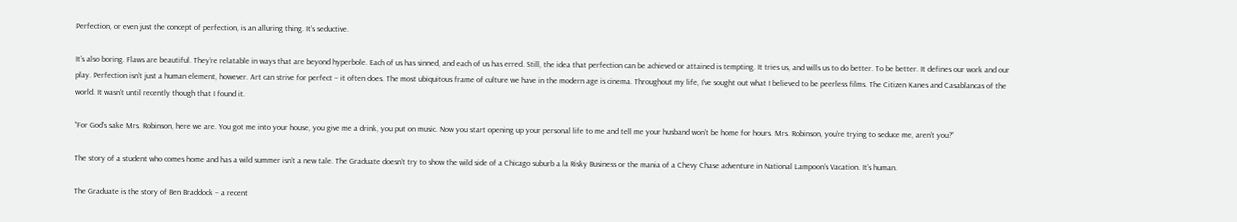Perfection, or even just the concept of perfection, is an alluring thing. It’s seductive.

It’s also boring. Flaws are beautiful. They’re relatable in ways that are beyond hyperbole. Each of us has sinned, and each of us has erred. Still, the idea that perfection can be achieved or attained is tempting. It tries us, and wills us to do better. To be better. It defines our work and our play. Perfection isn’t just a human element, however. Art can strive for perfect – it often does. The most ubiquitous frame of culture we have in the modern age is cinema. Throughout my life, I’ve sought out what I believed to be peerless films. The Citizen Kanes and Casablancas of the world. It wasn’t until recently though that I found it.

“For God’s sake Mrs. Robinson, here we are. You got me into your house, you give me a drink, you put on music. Now you start opening up your personal life to me and tell me your husband won’t be home for hours. Mrs. Robinson, you’re trying to seduce me, aren’t you?”

The story of a student who comes home and has a wild summer isn’t a new tale. The Graduate doesn’t try to show the wild side of a Chicago suburb a la Risky Business or the mania of a Chevy Chase adventure in National Lampoon’s Vacation. It’s human.

The Graduate is the story of Ben Braddock – a recent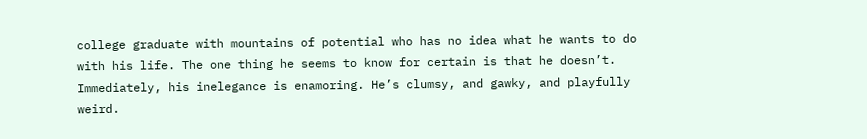college graduate with mountains of potential who has no idea what he wants to do with his life. The one thing he seems to know for certain is that he doesn’t. Immediately, his inelegance is enamoring. He’s clumsy, and gawky, and playfully weird.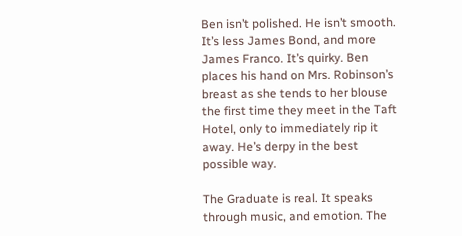Ben isn’t polished. He isn’t smooth. It’s less James Bond, and more James Franco. It’s quirky. Ben places his hand on Mrs. Robinson’s breast as she tends to her blouse the first time they meet in the Taft Hotel, only to immediately rip it away. He’s derpy in the best possible way.

The Graduate is real. It speaks through music, and emotion. The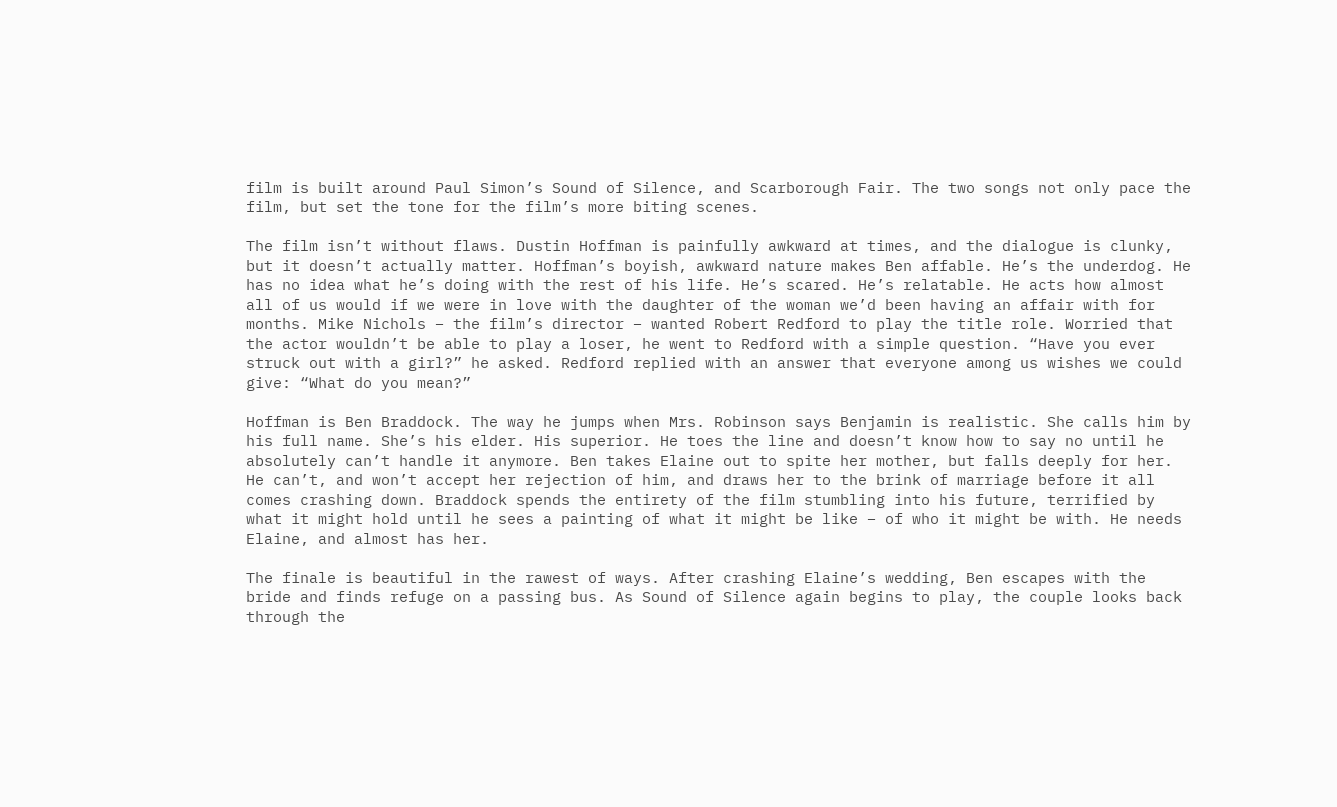film is built around Paul Simon’s Sound of Silence, and Scarborough Fair. The two songs not only pace the film, but set the tone for the film’s more biting scenes.

The film isn’t without flaws. Dustin Hoffman is painfully awkward at times, and the dialogue is clunky, but it doesn’t actually matter. Hoffman’s boyish, awkward nature makes Ben affable. He’s the underdog. He has no idea what he’s doing with the rest of his life. He’s scared. He’s relatable. He acts how almost all of us would if we were in love with the daughter of the woman we’d been having an affair with for months. Mike Nichols – the film’s director – wanted Robert Redford to play the title role. Worried that the actor wouldn’t be able to play a loser, he went to Redford with a simple question. “Have you ever struck out with a girl?” he asked. Redford replied with an answer that everyone among us wishes we could give: “What do you mean?”

Hoffman is Ben Braddock. The way he jumps when Mrs. Robinson says Benjamin is realistic. She calls him by his full name. She’s his elder. His superior. He toes the line and doesn’t know how to say no until he absolutely can’t handle it anymore. Ben takes Elaine out to spite her mother, but falls deeply for her. He can’t, and won’t accept her rejection of him, and draws her to the brink of marriage before it all comes crashing down. Braddock spends the entirety of the film stumbling into his future, terrified by what it might hold until he sees a painting of what it might be like – of who it might be with. He needs Elaine, and almost has her.

The finale is beautiful in the rawest of ways. After crashing Elaine’s wedding, Ben escapes with the bride and finds refuge on a passing bus. As Sound of Silence again begins to play, the couple looks back through the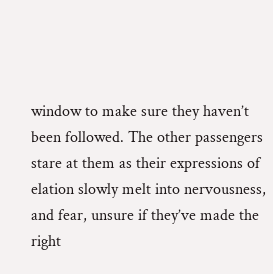window to make sure they haven’t been followed. The other passengers stare at them as their expressions of elation slowly melt into nervousness, and fear, unsure if they’ve made the right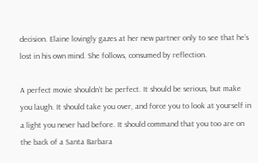decision. Elaine lovingly gazes at her new partner only to see that he’s lost in his own mind. She follows, consumed by reflection.

A perfect movie shouldn’t be perfect. It should be serious, but make you laugh. It should take you over, and force you to look at yourself in a light you never had before. It should command that you too are on the back of a Santa Barbara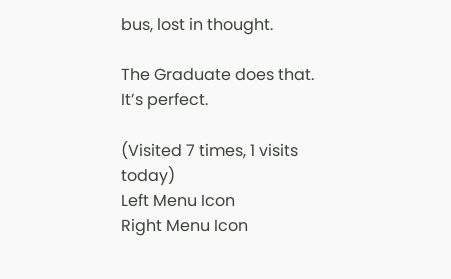bus, lost in thought.

The Graduate does that. It’s perfect.

(Visited 7 times, 1 visits today)
Left Menu Icon
Right Menu Icon